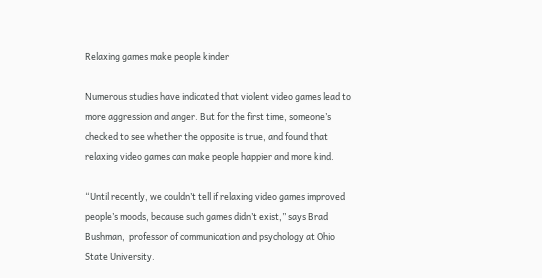Relaxing games make people kinder

Numerous studies have indicated that violent video games lead to more aggression and anger. But for the first time, someone’s checked to see whether the opposite is true, and found that relaxing video games can make people happier and more kind.

“Until recently, we couldn’t tell if relaxing video games improved people’s moods, because such games didn’t exist,” says Brad Bushman,  professor of communication and psychology at Ohio State University.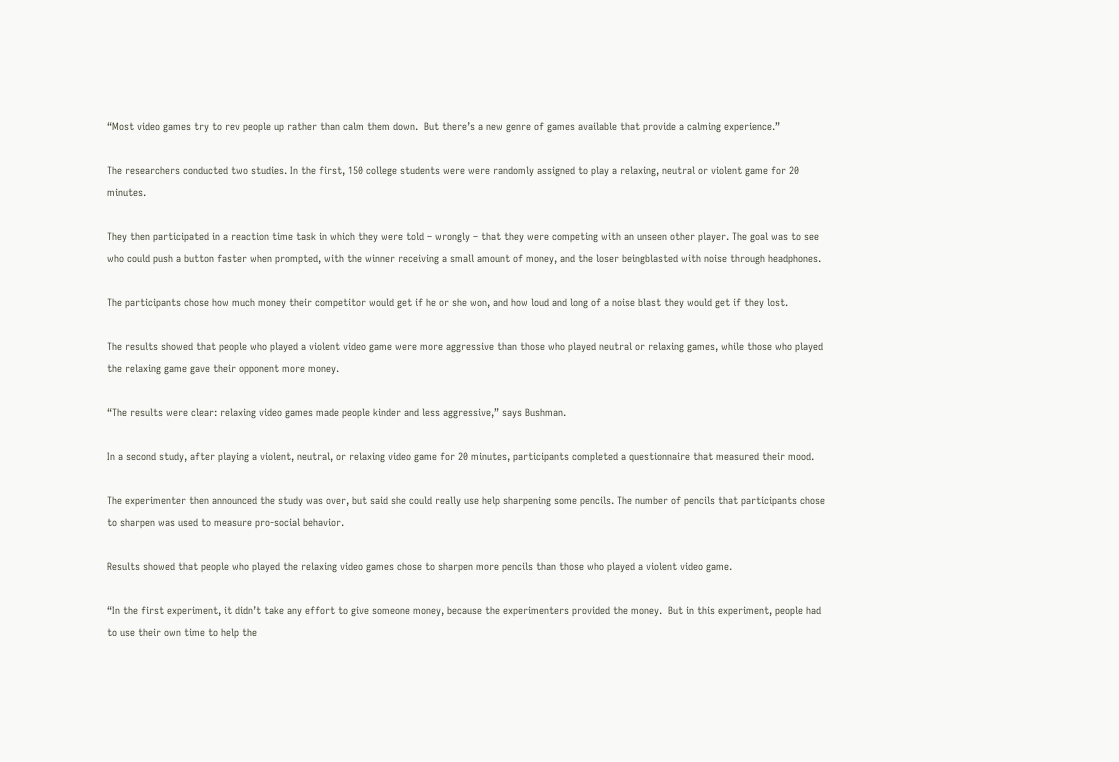“Most video games try to rev people up rather than calm them down.  But there’s a new genre of games available that provide a calming experience.”

The researchers conducted two studies. In the first, 150 college students were were randomly assigned to play a relaxing, neutral or violent game for 20 minutes.

They then participated in a reaction time task in which they were told – wrongly – that they were competing with an unseen other player. The goal was to see who could push a button faster when prompted, with the winner receiving a small amount of money, and the loser beingblasted with noise through headphones.

The participants chose how much money their competitor would get if he or she won, and how loud and long of a noise blast they would get if they lost.

The results showed that people who played a violent video game were more aggressive than those who played neutral or relaxing games, while those who played the relaxing game gave their opponent more money.

“The results were clear: relaxing video games made people kinder and less aggressive,” says Bushman.

In a second study, after playing a violent, neutral, or relaxing video game for 20 minutes, participants completed a questionnaire that measured their mood.

The experimenter then announced the study was over, but said she could really use help sharpening some pencils. The number of pencils that participants chose to sharpen was used to measure pro-social behavior.

Results showed that people who played the relaxing video games chose to sharpen more pencils than those who played a violent video game.

“In the first experiment, it didn’t take any effort to give someone money, because the experimenters provided the money.  But in this experiment, people had to use their own time to help the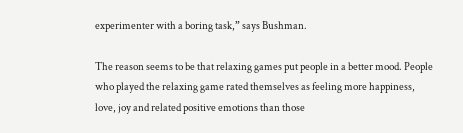experimenter with a boring task,” says Bushman.

The reason seems to be that relaxing games put people in a better mood. People who played the relaxing game rated themselves as feeling more happiness, love, joy and related positive emotions than those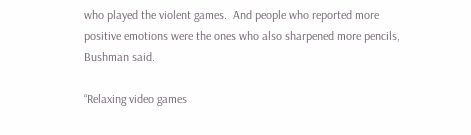who played the violent games.  And people who reported more positive emotions were the ones who also sharpened more pencils, Bushman said.

“Relaxing video games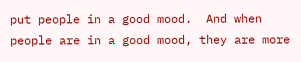put people in a good mood.  And when people are in a good mood, they are more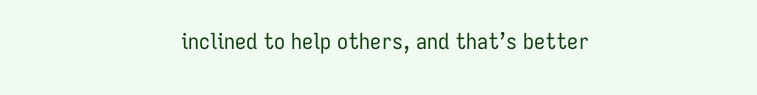inclined to help others, and that’s better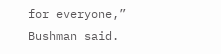for everyone,” Bushman said.